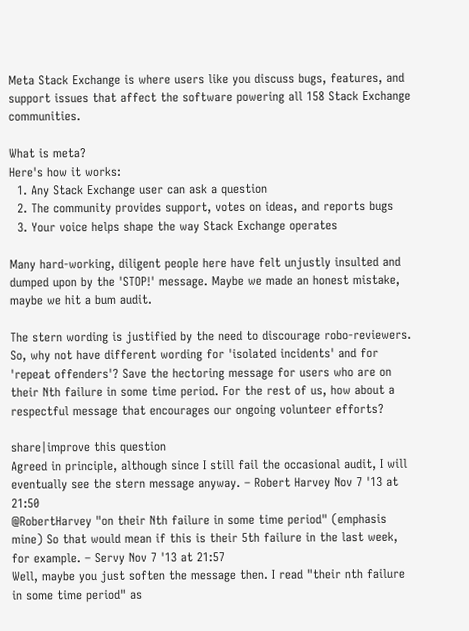Meta Stack Exchange is where users like you discuss bugs, features, and support issues that affect the software powering all 158 Stack Exchange communities.

What is meta?
Here's how it works:
  1. Any Stack Exchange user can ask a question
  2. The community provides support, votes on ideas, and reports bugs
  3. Your voice helps shape the way Stack Exchange operates

Many hard-working, diligent people here have felt unjustly insulted and dumped upon by the 'STOP!' message. Maybe we made an honest mistake, maybe we hit a bum audit.

The stern wording is justified by the need to discourage robo-reviewers. So, why not have different wording for 'isolated incidents' and for 'repeat offenders'? Save the hectoring message for users who are on their Nth failure in some time period. For the rest of us, how about a respectful message that encourages our ongoing volunteer efforts?

share|improve this question
Agreed in principle, although since I still fail the occasional audit, I will eventually see the stern message anyway. – Robert Harvey Nov 7 '13 at 21:50
@RobertHarvey "on their Nth failure in some time period" (emphasis mine) So that would mean if this is their 5th failure in the last week, for example. – Servy Nov 7 '13 at 21:57
Well, maybe you just soften the message then. I read "their nth failure in some time period" as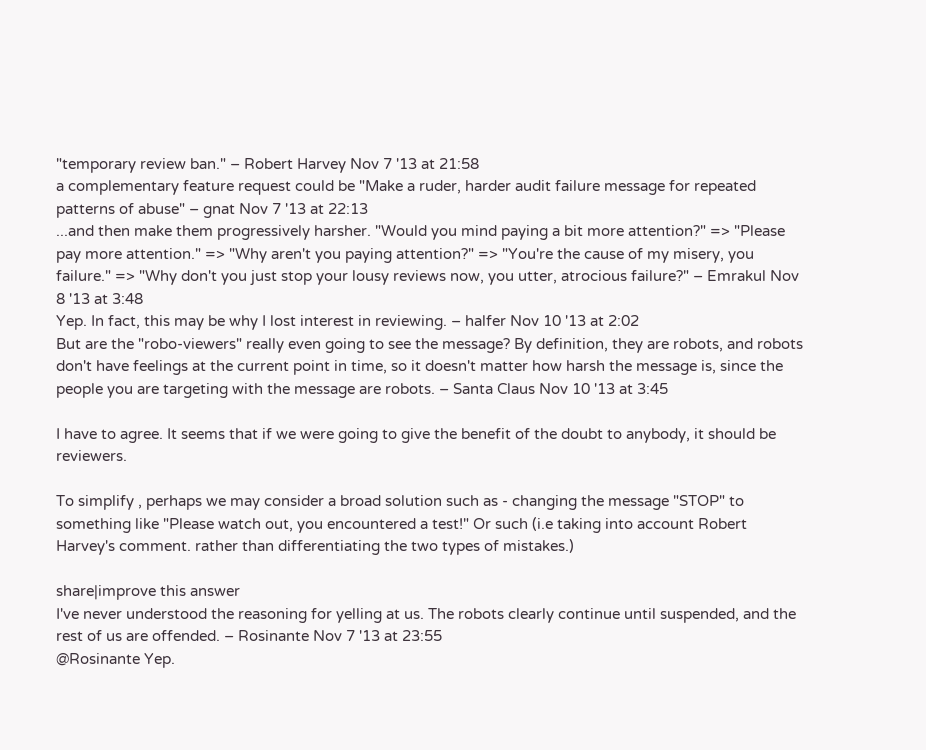"temporary review ban." – Robert Harvey Nov 7 '13 at 21:58
a complementary feature request could be "Make a ruder, harder audit failure message for repeated patterns of abuse" – gnat Nov 7 '13 at 22:13
...and then make them progressively harsher. "Would you mind paying a bit more attention?" => "Please pay more attention." => "Why aren't you paying attention?" => "You're the cause of my misery, you failure." => "Why don't you just stop your lousy reviews now, you utter, atrocious failure?" – Emrakul Nov 8 '13 at 3:48
Yep. In fact, this may be why I lost interest in reviewing. – halfer Nov 10 '13 at 2:02
But are the "robo-viewers" really even going to see the message? By definition, they are robots, and robots don't have feelings at the current point in time, so it doesn't matter how harsh the message is, since the people you are targeting with the message are robots. – Santa Claus Nov 10 '13 at 3:45

I have to agree. It seems that if we were going to give the benefit of the doubt to anybody, it should be reviewers.

To simplify , perhaps we may consider a broad solution such as - changing the message "STOP" to something like "Please watch out, you encountered a test!" Or such (i.e taking into account Robert Harvey's comment. rather than differentiating the two types of mistakes.)

share|improve this answer
I've never understood the reasoning for yelling at us. The robots clearly continue until suspended, and the rest of us are offended. – Rosinante Nov 7 '13 at 23:55
@Rosinante Yep.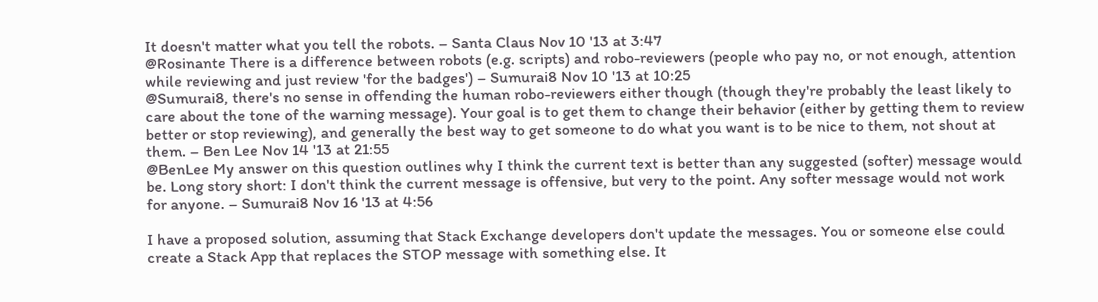It doesn't matter what you tell the robots. – Santa Claus Nov 10 '13 at 3:47
@Rosinante There is a difference between robots (e.g. scripts) and robo-reviewers (people who pay no, or not enough, attention while reviewing and just review 'for the badges') – Sumurai8 Nov 10 '13 at 10:25
@Sumurai8, there's no sense in offending the human robo-reviewers either though (though they're probably the least likely to care about the tone of the warning message). Your goal is to get them to change their behavior (either by getting them to review better or stop reviewing), and generally the best way to get someone to do what you want is to be nice to them, not shout at them. – Ben Lee Nov 14 '13 at 21:55
@BenLee My answer on this question outlines why I think the current text is better than any suggested (softer) message would be. Long story short: I don't think the current message is offensive, but very to the point. Any softer message would not work for anyone. – Sumurai8 Nov 16 '13 at 4:56

I have a proposed solution, assuming that Stack Exchange developers don't update the messages. You or someone else could create a Stack App that replaces the STOP message with something else. It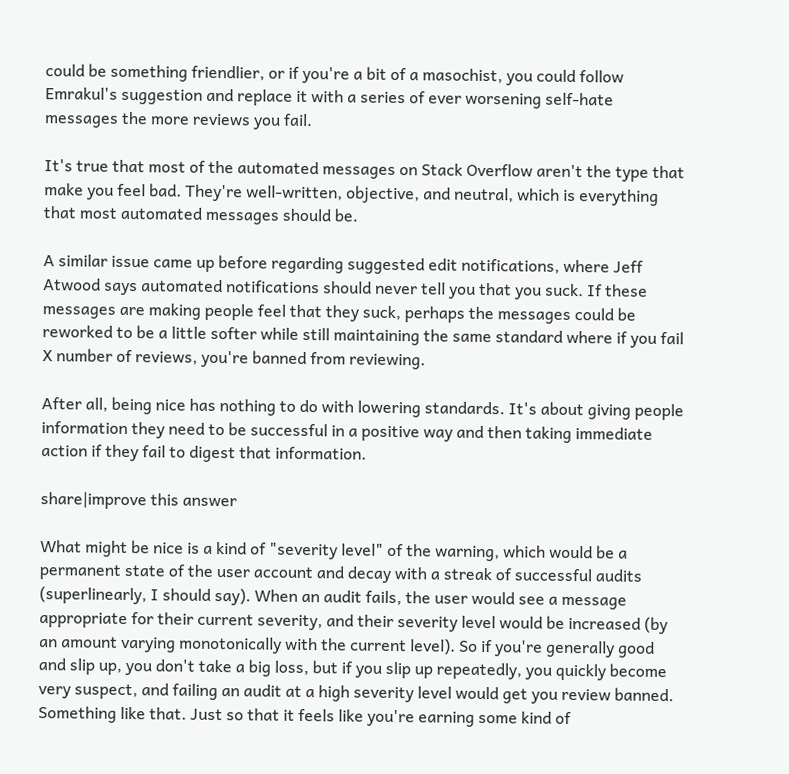could be something friendlier, or if you're a bit of a masochist, you could follow Emrakul's suggestion and replace it with a series of ever worsening self-hate messages the more reviews you fail.

It's true that most of the automated messages on Stack Overflow aren't the type that make you feel bad. They're well-written, objective, and neutral, which is everything that most automated messages should be.

A similar issue came up before regarding suggested edit notifications, where Jeff Atwood says automated notifications should never tell you that you suck. If these messages are making people feel that they suck, perhaps the messages could be reworked to be a little softer while still maintaining the same standard where if you fail X number of reviews, you're banned from reviewing.

After all, being nice has nothing to do with lowering standards. It's about giving people information they need to be successful in a positive way and then taking immediate action if they fail to digest that information.

share|improve this answer

What might be nice is a kind of "severity level" of the warning, which would be a permanent state of the user account and decay with a streak of successful audits (superlinearly, I should say). When an audit fails, the user would see a message appropriate for their current severity, and their severity level would be increased (by an amount varying monotonically with the current level). So if you're generally good and slip up, you don't take a big loss, but if you slip up repeatedly, you quickly become very suspect, and failing an audit at a high severity level would get you review banned. Something like that. Just so that it feels like you're earning some kind of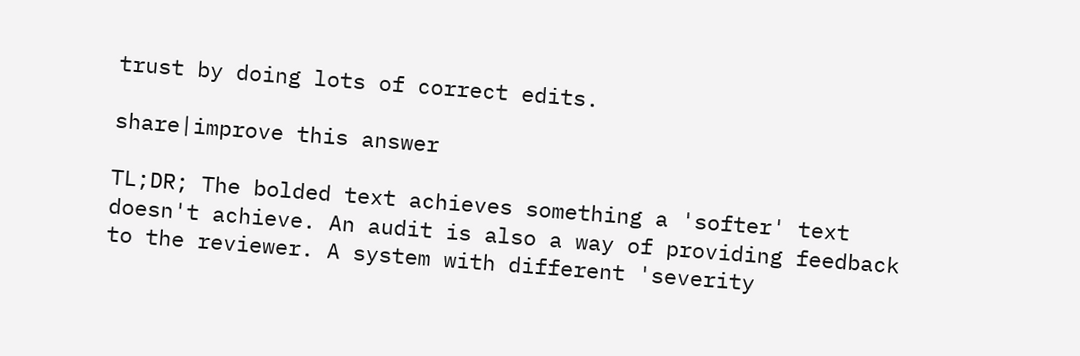trust by doing lots of correct edits.

share|improve this answer

TL;DR; The bolded text achieves something a 'softer' text doesn't achieve. An audit is also a way of providing feedback to the reviewer. A system with different 'severity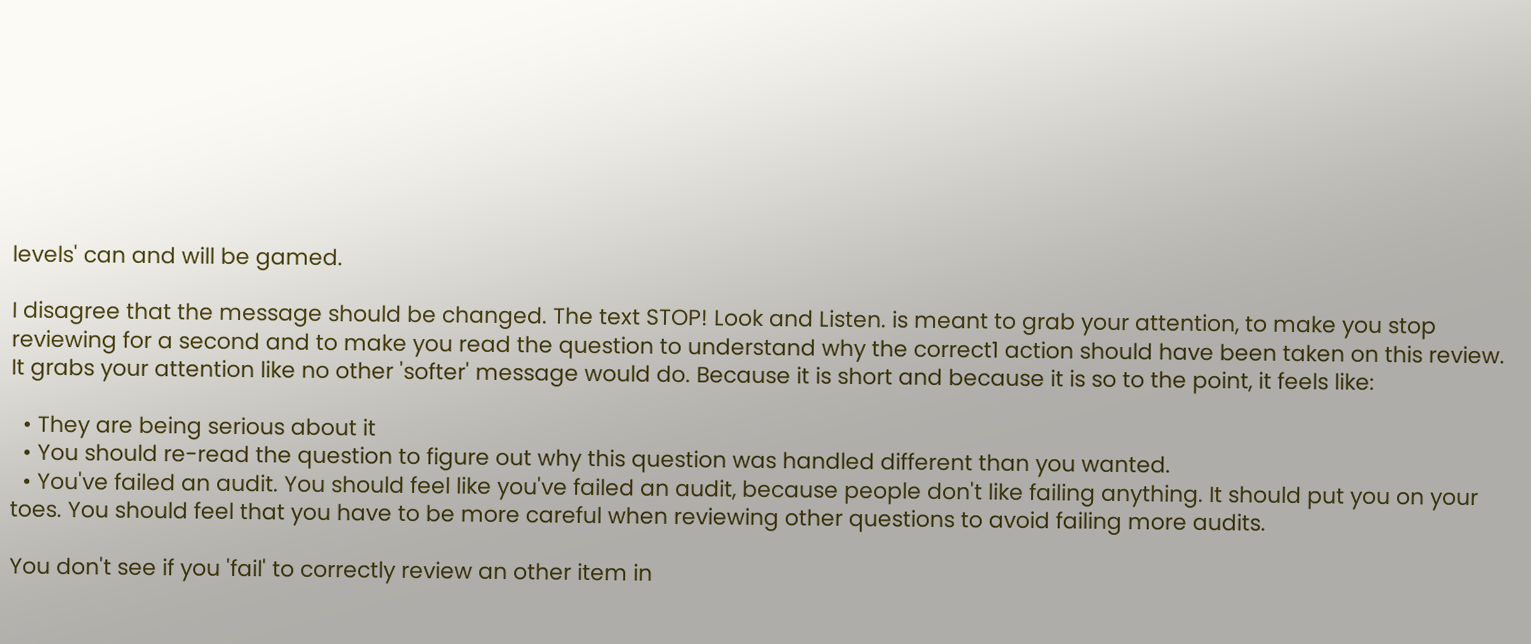levels' can and will be gamed.

I disagree that the message should be changed. The text STOP! Look and Listen. is meant to grab your attention, to make you stop reviewing for a second and to make you read the question to understand why the correct1 action should have been taken on this review. It grabs your attention like no other 'softer' message would do. Because it is short and because it is so to the point, it feels like:

  • They are being serious about it
  • You should re-read the question to figure out why this question was handled different than you wanted.
  • You've failed an audit. You should feel like you've failed an audit, because people don't like failing anything. It should put you on your toes. You should feel that you have to be more careful when reviewing other questions to avoid failing more audits.

You don't see if you 'fail' to correctly review an other item in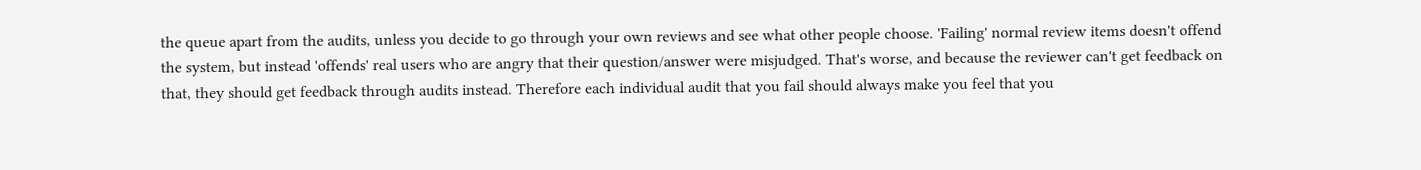the queue apart from the audits, unless you decide to go through your own reviews and see what other people choose. 'Failing' normal review items doesn't offend the system, but instead 'offends' real users who are angry that their question/answer were misjudged. That's worse, and because the reviewer can't get feedback on that, they should get feedback through audits instead. Therefore each individual audit that you fail should always make you feel that you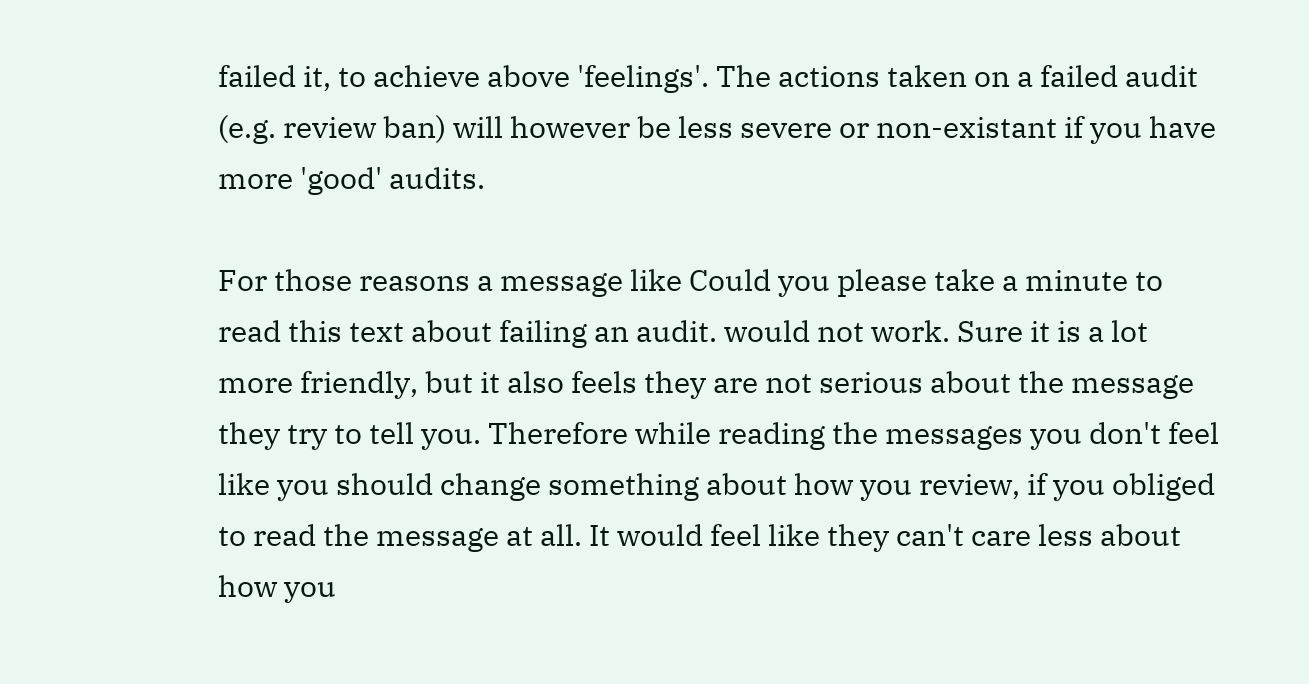failed it, to achieve above 'feelings'. The actions taken on a failed audit (e.g. review ban) will however be less severe or non-existant if you have more 'good' audits.

For those reasons a message like Could you please take a minute to read this text about failing an audit. would not work. Sure it is a lot more friendly, but it also feels they are not serious about the message they try to tell you. Therefore while reading the messages you don't feel like you should change something about how you review, if you obliged to read the message at all. It would feel like they can't care less about how you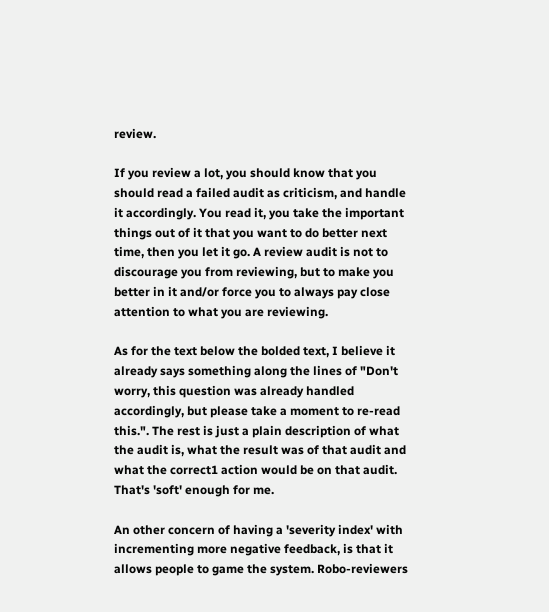review.

If you review a lot, you should know that you should read a failed audit as criticism, and handle it accordingly. You read it, you take the important things out of it that you want to do better next time, then you let it go. A review audit is not to discourage you from reviewing, but to make you better in it and/or force you to always pay close attention to what you are reviewing.

As for the text below the bolded text, I believe it already says something along the lines of "Don't worry, this question was already handled accordingly, but please take a moment to re-read this.". The rest is just a plain description of what the audit is, what the result was of that audit and what the correct1 action would be on that audit. That's 'soft' enough for me.

An other concern of having a 'severity index' with incrementing more negative feedback, is that it allows people to game the system. Robo-reviewers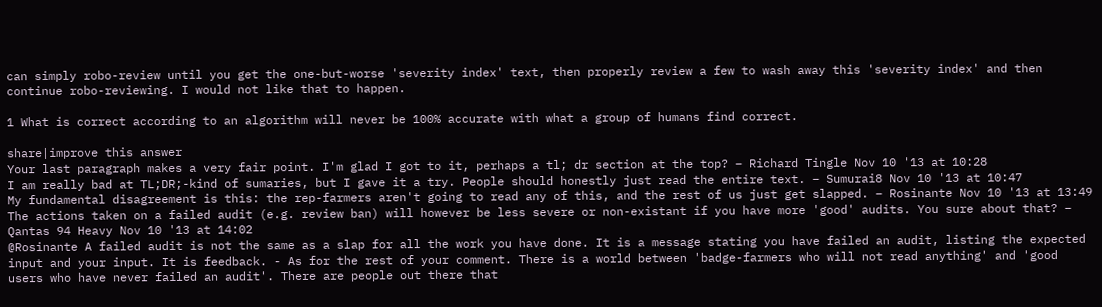can simply robo-review until you get the one-but-worse 'severity index' text, then properly review a few to wash away this 'severity index' and then continue robo-reviewing. I would not like that to happen.

1 What is correct according to an algorithm will never be 100% accurate with what a group of humans find correct.

share|improve this answer
Your last paragraph makes a very fair point. I'm glad I got to it, perhaps a tl; dr section at the top? – Richard Tingle Nov 10 '13 at 10:28
I am really bad at TL;DR;-kind of sumaries, but I gave it a try. People should honestly just read the entire text. – Sumurai8 Nov 10 '13 at 10:47
My fundamental disagreement is this: the rep-farmers aren't going to read any of this, and the rest of us just get slapped. – Rosinante Nov 10 '13 at 13:49
The actions taken on a failed audit (e.g. review ban) will however be less severe or non-existant if you have more 'good' audits. You sure about that? – Qantas 94 Heavy Nov 10 '13 at 14:02
@Rosinante A failed audit is not the same as a slap for all the work you have done. It is a message stating you have failed an audit, listing the expected input and your input. It is feedback. - As for the rest of your comment. There is a world between 'badge-farmers who will not read anything' and 'good users who have never failed an audit'. There are people out there that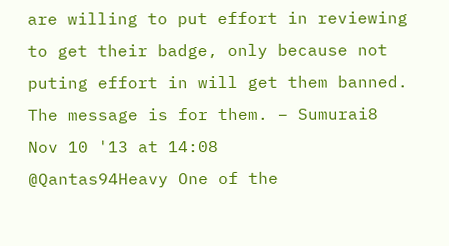are willing to put effort in reviewing to get their badge, only because not puting effort in will get them banned. The message is for them. – Sumurai8 Nov 10 '13 at 14:08
@Qantas94Heavy One of the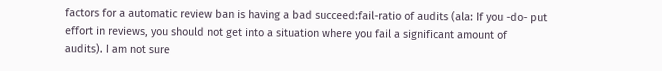factors for a automatic review ban is having a bad succeed:fail-ratio of audits (ala: If you -do- put effort in reviews, you should not get into a situation where you fail a significant amount of audits). I am not sure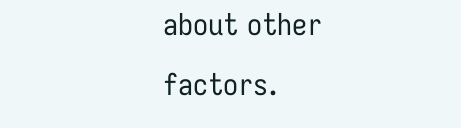about other factors.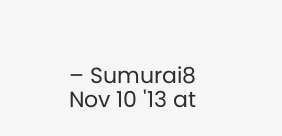– Sumurai8 Nov 10 '13 at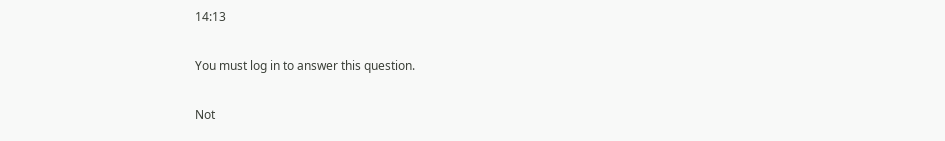14:13

You must log in to answer this question.

Not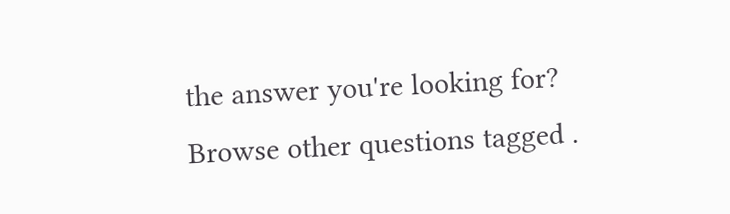the answer you're looking for? Browse other questions tagged .